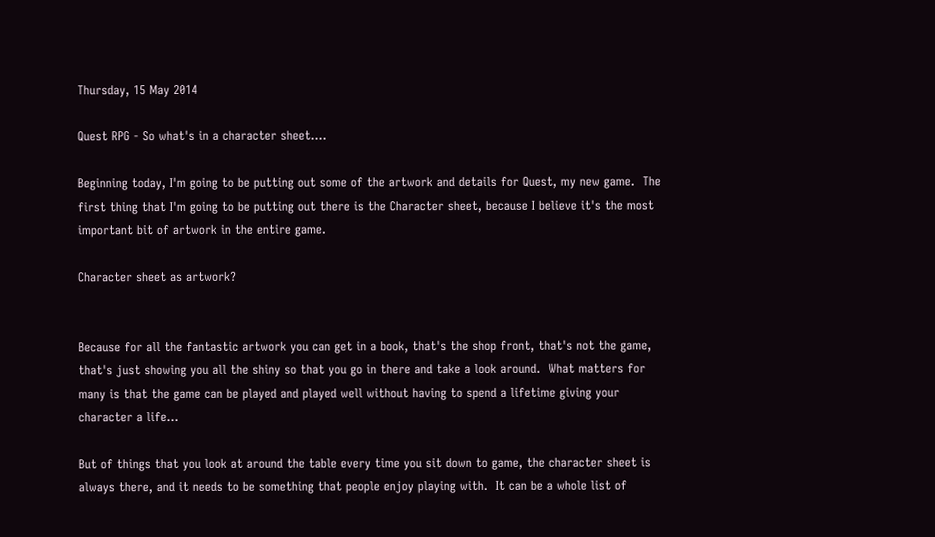Thursday, 15 May 2014

Quest RPG - So what's in a character sheet....

Beginning today, I'm going to be putting out some of the artwork and details for Quest, my new game.  The first thing that I'm going to be putting out there is the Character sheet, because I believe it's the most important bit of artwork in the entire game.

Character sheet as artwork?


Because for all the fantastic artwork you can get in a book, that's the shop front, that's not the game, that's just showing you all the shiny so that you go in there and take a look around.  What matters for many is that the game can be played and played well without having to spend a lifetime giving your character a life...

But of things that you look at around the table every time you sit down to game, the character sheet is always there, and it needs to be something that people enjoy playing with.  It can be a whole list of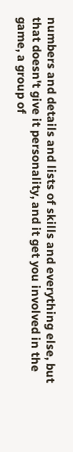numbers and details and lists of skills and everything else, but that doesn't give it personality, and it get you involved in the game, a group of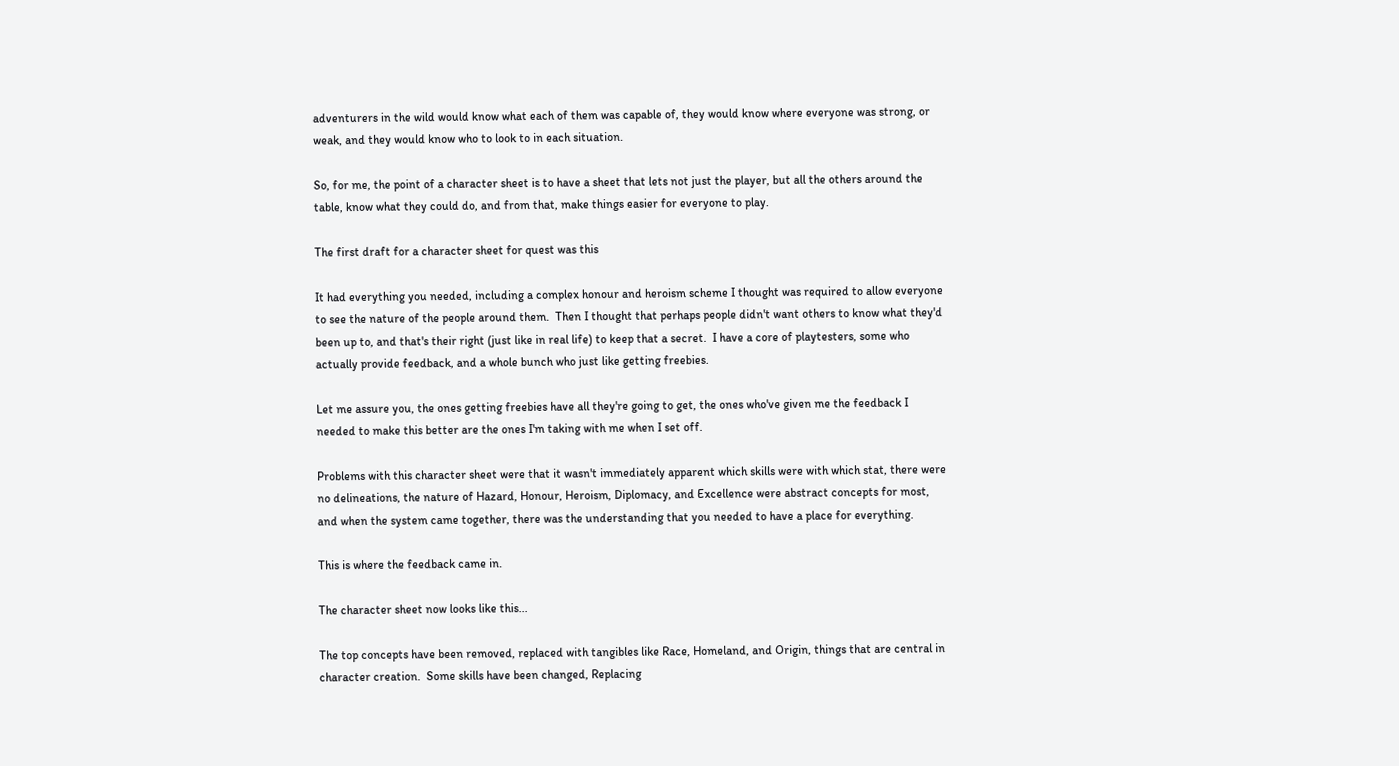adventurers in the wild would know what each of them was capable of, they would know where everyone was strong, or weak, and they would know who to look to in each situation.

So, for me, the point of a character sheet is to have a sheet that lets not just the player, but all the others around the table, know what they could do, and from that, make things easier for everyone to play.

The first draft for a character sheet for quest was this

It had everything you needed, including a complex honour and heroism scheme I thought was required to allow everyone to see the nature of the people around them.  Then I thought that perhaps people didn't want others to know what they'd been up to, and that's their right (just like in real life) to keep that a secret.  I have a core of playtesters, some who actually provide feedback, and a whole bunch who just like getting freebies.

Let me assure you, the ones getting freebies have all they're going to get, the ones who've given me the feedback I needed to make this better are the ones I'm taking with me when I set off.

Problems with this character sheet were that it wasn't immediately apparent which skills were with which stat, there were no delineations, the nature of Hazard, Honour, Heroism, Diplomacy, and Excellence were abstract concepts for most, and when the system came together, there was the understanding that you needed to have a place for everything.

This is where the feedback came in.

The character sheet now looks like this...

The top concepts have been removed, replaced with tangibles like Race, Homeland, and Origin, things that are central in character creation.  Some skills have been changed, Replacing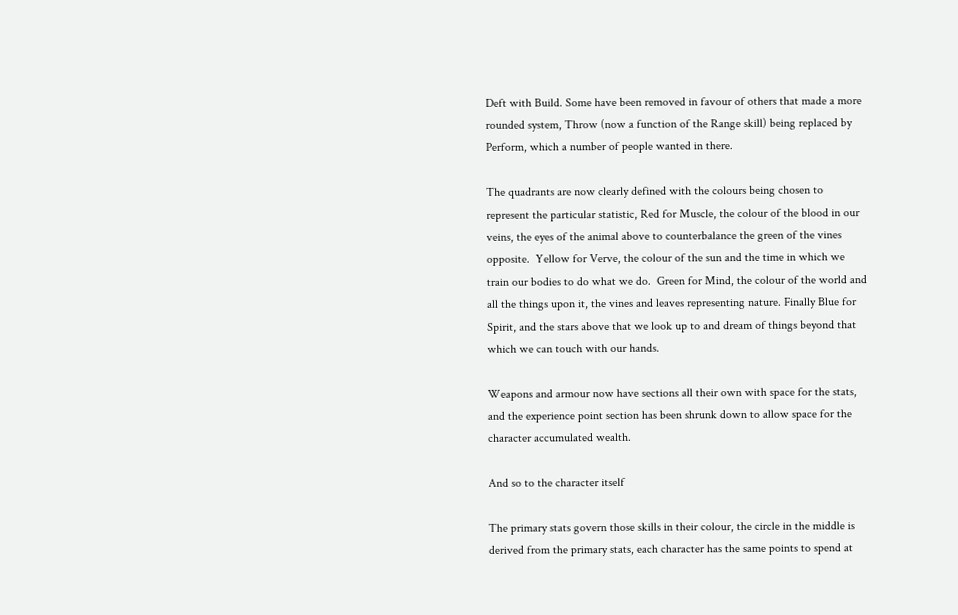Deft with Build. Some have been removed in favour of others that made a more rounded system, Throw (now a function of the Range skill) being replaced by Perform, which a number of people wanted in there.

The quadrants are now clearly defined with the colours being chosen to represent the particular statistic, Red for Muscle, the colour of the blood in our veins, the eyes of the animal above to counterbalance the green of the vines opposite.  Yellow for Verve, the colour of the sun and the time in which we train our bodies to do what we do.  Green for Mind, the colour of the world and all the things upon it, the vines and leaves representing nature. Finally Blue for Spirit, and the stars above that we look up to and dream of things beyond that which we can touch with our hands.

Weapons and armour now have sections all their own with space for the stats, and the experience point section has been shrunk down to allow space for the character accumulated wealth.

And so to the character itself

The primary stats govern those skills in their colour, the circle in the middle is derived from the primary stats, each character has the same points to spend at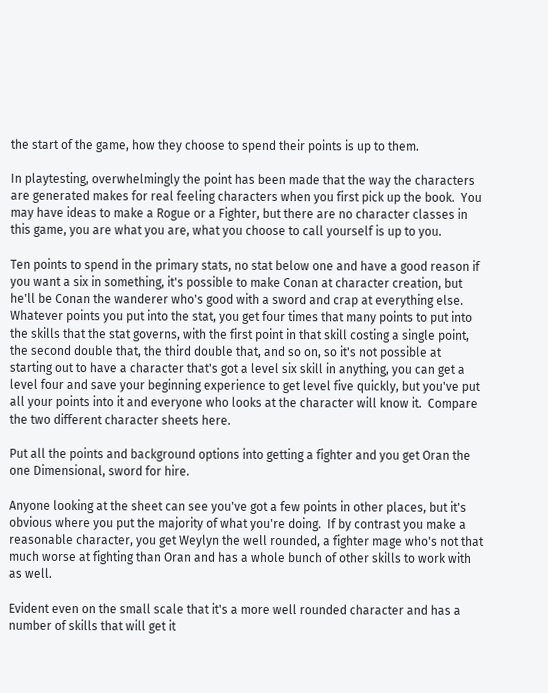the start of the game, how they choose to spend their points is up to them.

In playtesting, overwhelmingly the point has been made that the way the characters are generated makes for real feeling characters when you first pick up the book.  You may have ideas to make a Rogue or a Fighter, but there are no character classes in this game, you are what you are, what you choose to call yourself is up to you.

Ten points to spend in the primary stats, no stat below one and have a good reason if you want a six in something, it's possible to make Conan at character creation, but he'll be Conan the wanderer who's good with a sword and crap at everything else. Whatever points you put into the stat, you get four times that many points to put into the skills that the stat governs, with the first point in that skill costing a single point, the second double that, the third double that, and so on, so it's not possible at starting out to have a character that's got a level six skill in anything, you can get a level four and save your beginning experience to get level five quickly, but you've put all your points into it and everyone who looks at the character will know it.  Compare the two different character sheets here.

Put all the points and background options into getting a fighter and you get Oran the one Dimensional, sword for hire.

Anyone looking at the sheet can see you've got a few points in other places, but it's obvious where you put the majority of what you're doing.  If by contrast you make a reasonable character, you get Weylyn the well rounded, a fighter mage who's not that much worse at fighting than Oran and has a whole bunch of other skills to work with as well.

Evident even on the small scale that it's a more well rounded character and has a number of skills that will get it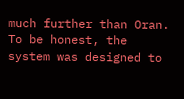much further than Oran.  To be honest, the system was designed to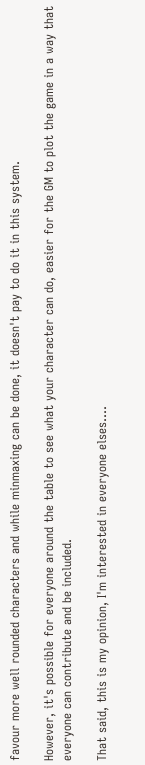favour more well rounded characters and while minmaxing can be done, it doesn't pay to do it in this system.

However, it's possible for everyone around the table to see what your character can do, easier for the GM to plot the game in a way that everyone can contribute and be included.

That said, this is my opinion, I'm interested in everyone elses....